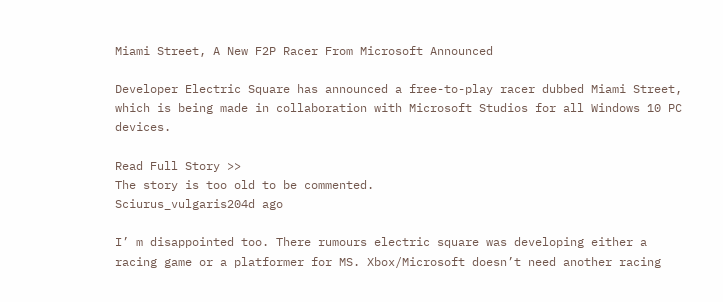Miami Street, A New F2P Racer From Microsoft Announced

Developer Electric Square has announced a free-to-play racer dubbed Miami Street, which is being made in collaboration with Microsoft Studios for all Windows 10 PC devices.

Read Full Story >>
The story is too old to be commented.
Sciurus_vulgaris204d ago

I’ m disappointed too. There rumours electric square was developing either a racing game or a platformer for MS. Xbox/Microsoft doesn’t need another racing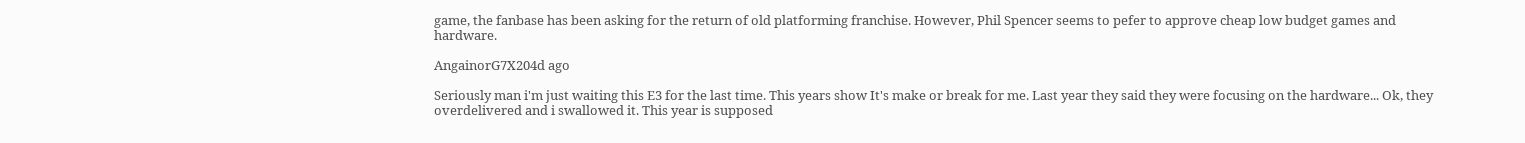game, the fanbase has been asking for the return of old platforming franchise. However, Phil Spencer seems to pefer to approve cheap low budget games and hardware.

AngainorG7X204d ago

Seriously man i'm just waiting this E3 for the last time. This years show It's make or break for me. Last year they said they were focusing on the hardware... Ok, they overdelivered and i swallowed it. This year is supposed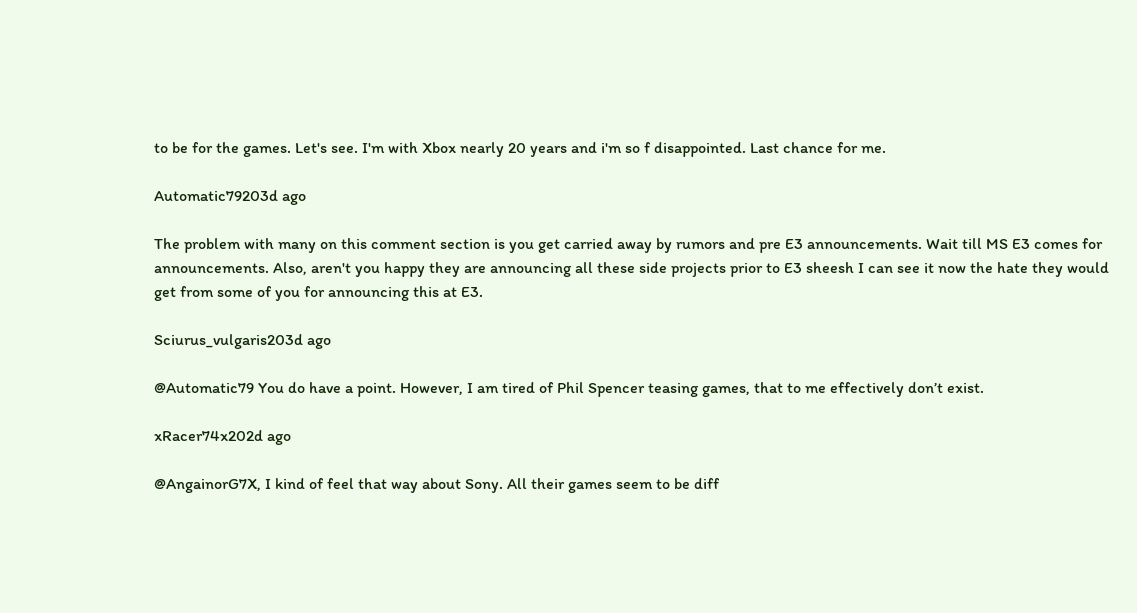to be for the games. Let's see. I'm with Xbox nearly 20 years and i'm so f disappointed. Last chance for me.

Automatic79203d ago

The problem with many on this comment section is you get carried away by rumors and pre E3 announcements. Wait till MS E3 comes for announcements. Also, aren't you happy they are announcing all these side projects prior to E3 sheesh I can see it now the hate they would get from some of you for announcing this at E3.

Sciurus_vulgaris203d ago

@Automatic79 You do have a point. However, I am tired of Phil Spencer teasing games, that to me effectively don’t exist.

xRacer74x202d ago

@AngainorG7X, I kind of feel that way about Sony. All their games seem to be diff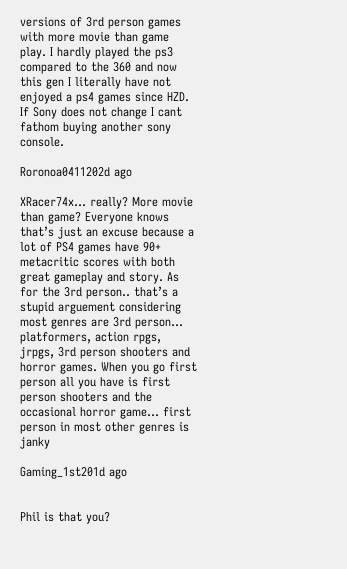versions of 3rd person games with more movie than game play. I hardly played the ps3 compared to the 360 and now this gen I literally have not enjoyed a ps4 games since HZD. If Sony does not change I cant fathom buying another sony console.

Roronoa0411202d ago

XRacer74x... really? More movie than game? Everyone knows that’s just an excuse because a lot of PS4 games have 90+ metacritic scores with both great gameplay and story. As for the 3rd person.. that’s a stupid arguement considering most genres are 3rd person... platformers, action rpgs, jrpgs, 3rd person shooters and horror games. When you go first person all you have is first person shooters and the occasional horror game... first person in most other genres is janky

Gaming_1st201d ago


Phil is that you?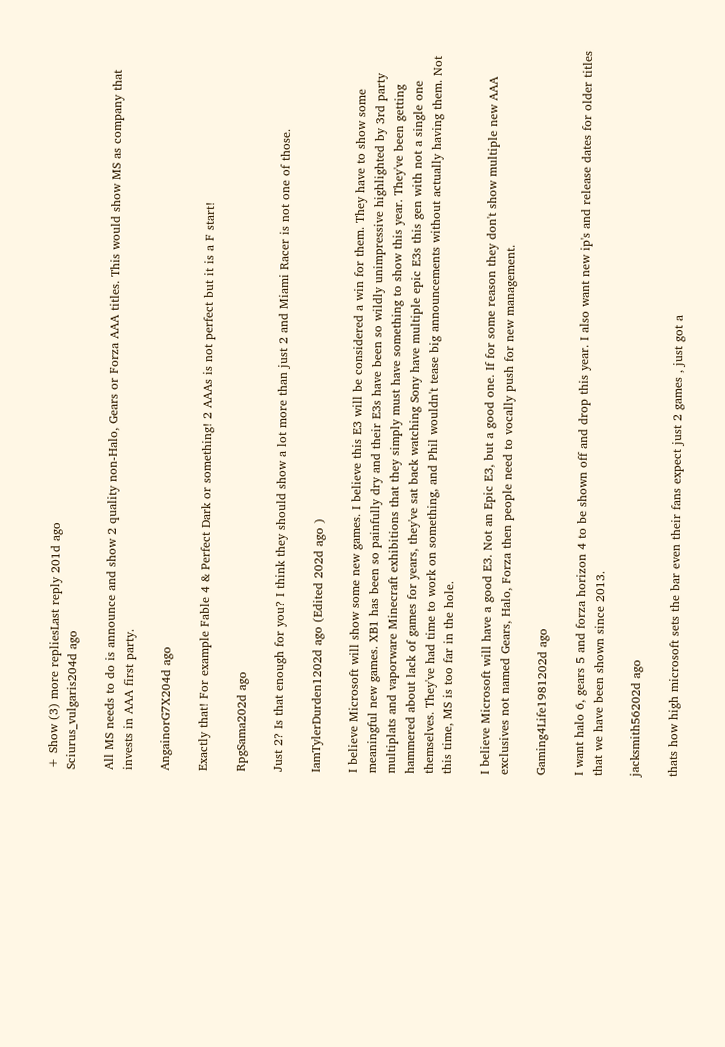+ Show (3) more repliesLast reply 201d ago
Sciurus_vulgaris204d ago

All MS needs to do is announce and show 2 quality non-Halo, Gears or Forza AAA titles. This would show MS as company that invests in AAA first party.

AngainorG7X204d ago

Exactly that! For example Fable 4 & Perfect Dark or something! 2 AAAs is not perfect but it is a F start!

RpgSama202d ago

Just 2? Is that enough for you? I think they should show a lot more than just 2 and Miami Racer is not one of those.

IamTylerDurden1202d ago (Edited 202d ago )

I believe Microsoft will show some new games. I believe this E3 will be considered a win for them. They have to show some meaningful new games. XB1 has been so painfully dry and their E3s have been so wildly unimpressive highlighted by 3rd party multiplats and vaporware Minecraft exhibitions that they simply must have something to show this year. They've been getting hammered about lack of games for years, they've sat back watching Sony have multiple epic E3s this gen with not a single one themselves. They've had time to work on something, and Phil wouldn't tease big announcements without actually having them. Not this time, MS is too far in the hole.

I believe Microsoft will have a good E3. Not an Epic E3, but a good one. If for some reason they don't show multiple new AAA exclusives not named Gears, Halo, Forza then people need to vocally push for new management.

Gaming4Life1981202d ago

I want halo 6, gears 5 and forza horizon 4 to be shown off and drop this year. I also want new ip's and release dates for older titles that we have been shown since 2013.

jacksmith56202d ago

thats how high microsoft sets the bar even their fans expect just 2 games , just got a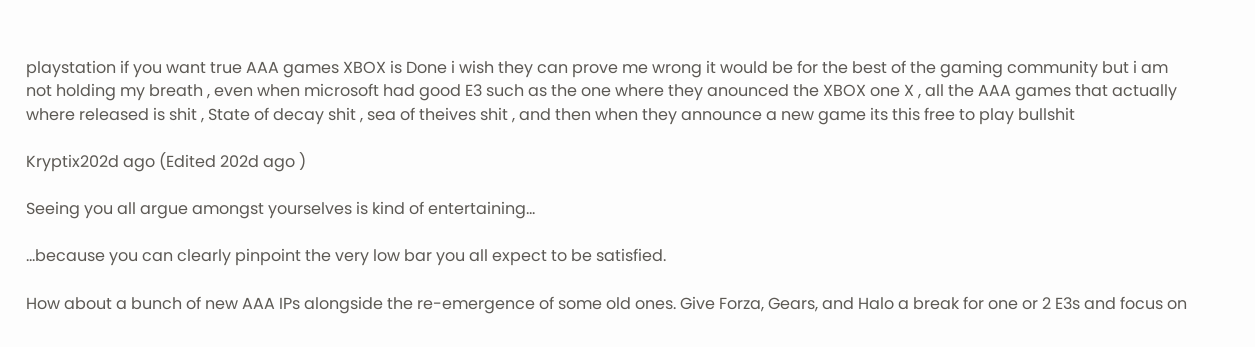playstation if you want true AAA games XBOX is Done i wish they can prove me wrong it would be for the best of the gaming community but i am not holding my breath , even when microsoft had good E3 such as the one where they anounced the XBOX one X , all the AAA games that actually where released is shit , State of decay shit , sea of theives shit , and then when they announce a new game its this free to play bullshit

Kryptix202d ago (Edited 202d ago )

Seeing you all argue amongst yourselves is kind of entertaining...

...because you can clearly pinpoint the very low bar you all expect to be satisfied.

How about a bunch of new AAA IPs alongside the re-emergence of some old ones. Give Forza, Gears, and Halo a break for one or 2 E3s and focus on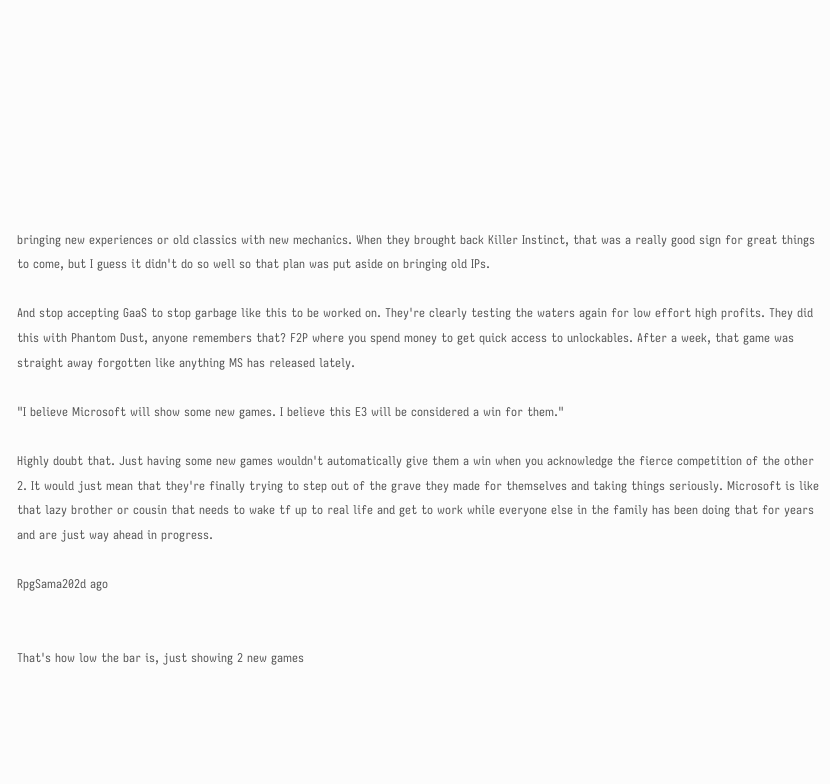bringing new experiences or old classics with new mechanics. When they brought back Killer Instinct, that was a really good sign for great things to come, but I guess it didn't do so well so that plan was put aside on bringing old IPs.

And stop accepting GaaS to stop garbage like this to be worked on. They're clearly testing the waters again for low effort high profits. They did this with Phantom Dust, anyone remembers that? F2P where you spend money to get quick access to unlockables. After a week, that game was straight away forgotten like anything MS has released lately.

"I believe Microsoft will show some new games. I believe this E3 will be considered a win for them."

Highly doubt that. Just having some new games wouldn't automatically give them a win when you acknowledge the fierce competition of the other 2. It would just mean that they're finally trying to step out of the grave they made for themselves and taking things seriously. Microsoft is like that lazy brother or cousin that needs to wake tf up to real life and get to work while everyone else in the family has been doing that for years and are just way ahead in progress.

RpgSama202d ago


That's how low the bar is, just showing 2 new games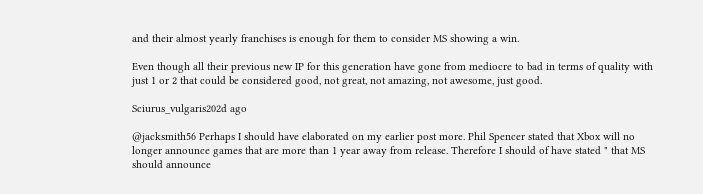and their almost yearly franchises is enough for them to consider MS showing a win.

Even though all their previous new IP for this generation have gone from mediocre to bad in terms of quality with just 1 or 2 that could be considered good, not great, not amazing, not awesome, just good.

Sciurus_vulgaris202d ago

@jacksmith56 Perhaps I should have elaborated on my earlier post more. Phil Spencer stated that Xbox will no longer announce games that are more than 1 year away from release. Therefore I should of have stated " that MS should announce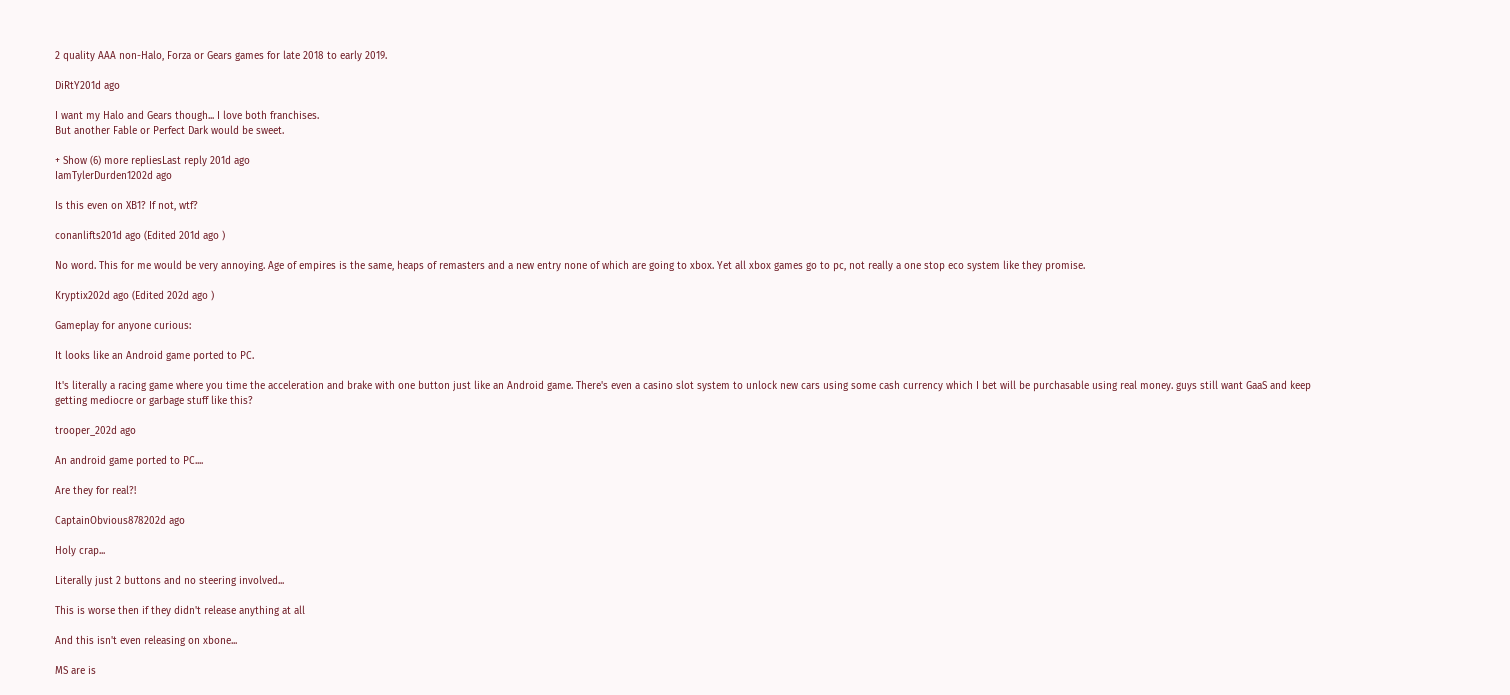2 quality AAA non-Halo, Forza or Gears games for late 2018 to early 2019.

DiRtY201d ago

I want my Halo and Gears though... I love both franchises.
But another Fable or Perfect Dark would be sweet.

+ Show (6) more repliesLast reply 201d ago
IamTylerDurden1202d ago

Is this even on XB1? If not, wtf?

conanlifts201d ago (Edited 201d ago )

No word. This for me would be very annoying. Age of empires is the same, heaps of remasters and a new entry none of which are going to xbox. Yet all xbox games go to pc, not really a one stop eco system like they promise.

Kryptix202d ago (Edited 202d ago )

Gameplay for anyone curious:

It looks like an Android game ported to PC.

It's literally a racing game where you time the acceleration and brake with one button just like an Android game. There's even a casino slot system to unlock new cars using some cash currency which I bet will be purchasable using real money. guys still want GaaS and keep getting mediocre or garbage stuff like this?

trooper_202d ago

An android game ported to PC....

Are they for real?!

CaptainObvious878202d ago

Holy crap...

Literally just 2 buttons and no steering involved...

This is worse then if they didn't release anything at all

And this isn't even releasing on xbone...

MS are is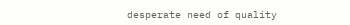desperate need of quality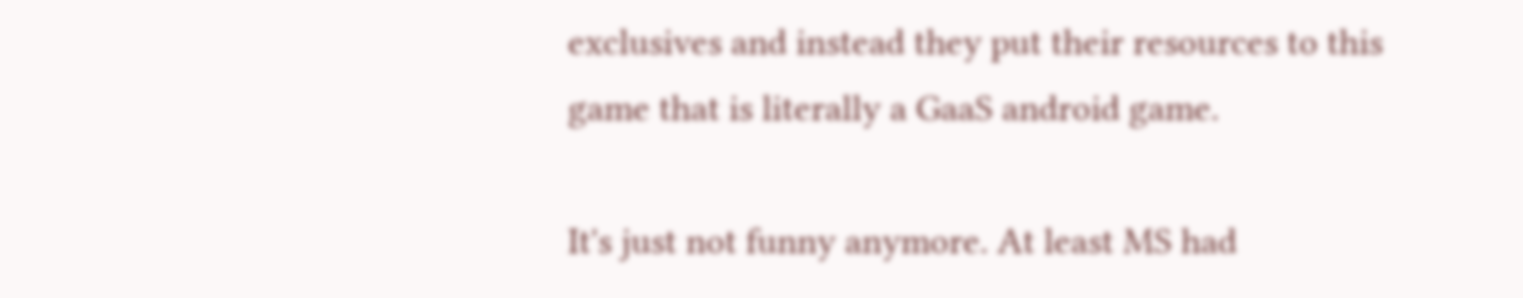exclusives and instead they put their resources to this game that is literally a GaaS android game.

It's just not funny anymore. At least MS had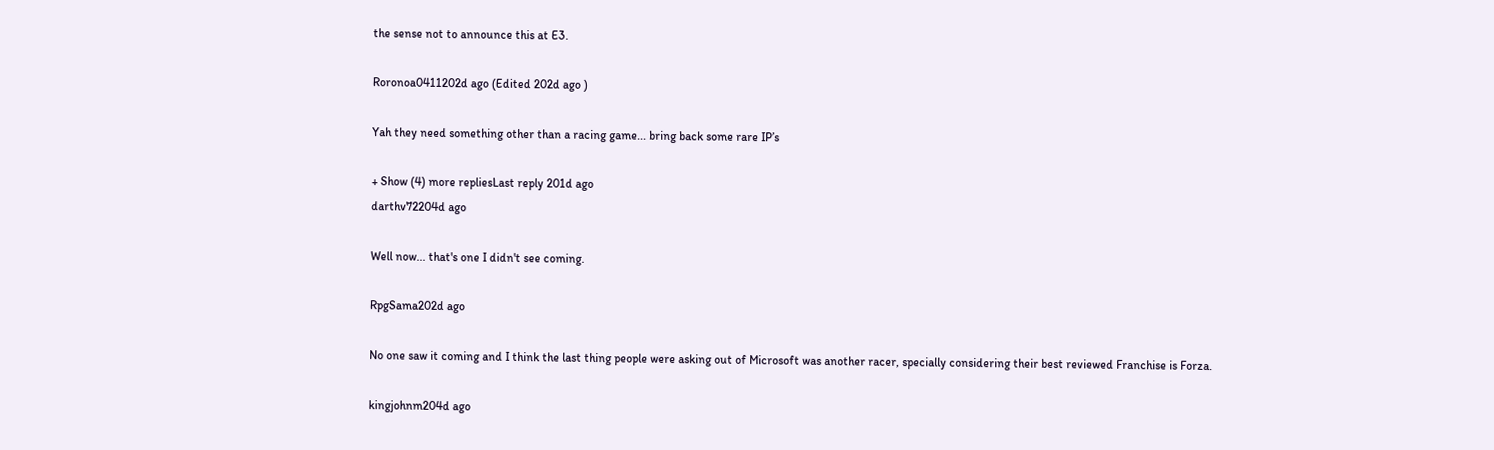the sense not to announce this at E3.

Roronoa0411202d ago (Edited 202d ago )

Yah they need something other than a racing game... bring back some rare IP’s

+ Show (4) more repliesLast reply 201d ago
darthv72204d ago

Well now... that's one I didn't see coming.

RpgSama202d ago

No one saw it coming and I think the last thing people were asking out of Microsoft was another racer, specially considering their best reviewed Franchise is Forza.

kingjohnm204d ago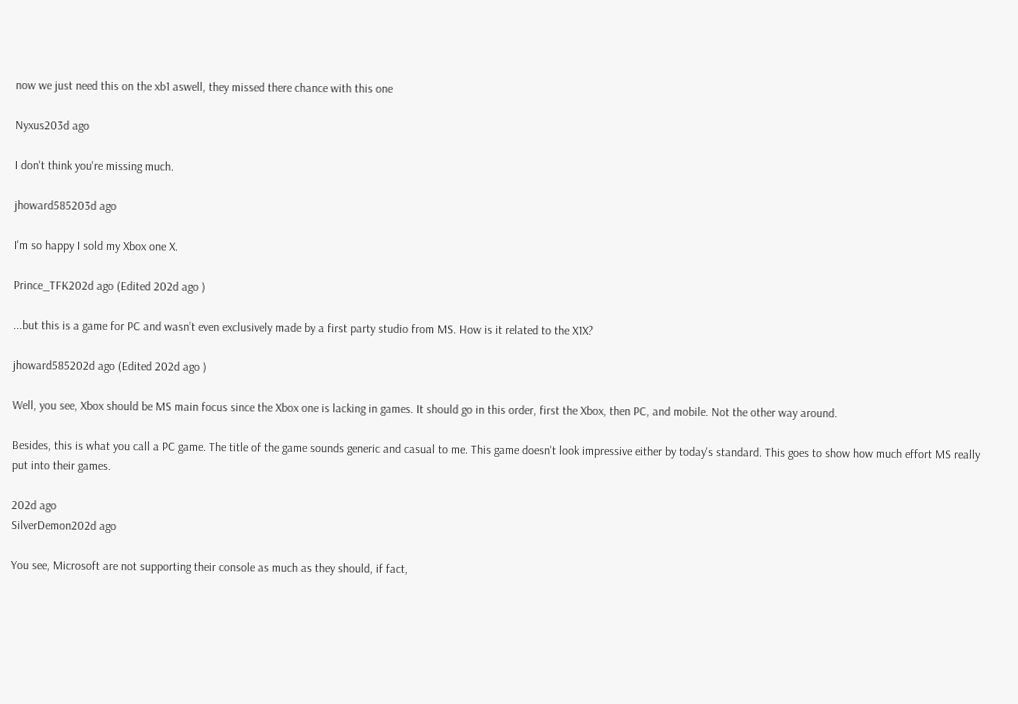now we just need this on the xb1 aswell, they missed there chance with this one

Nyxus203d ago

I don't think you're missing much.

jhoward585203d ago

I'm so happy I sold my Xbox one X.

Prince_TFK202d ago (Edited 202d ago )

...but this is a game for PC and wasn’t even exclusively made by a first party studio from MS. How is it related to the X1X?

jhoward585202d ago (Edited 202d ago )

Well, you see, Xbox should be MS main focus since the Xbox one is lacking in games. It should go in this order, first the Xbox, then PC, and mobile. Not the other way around.

Besides, this is what you call a PC game. The title of the game sounds generic and casual to me. This game doesn't look impressive either by today's standard. This goes to show how much effort MS really put into their games.

202d ago
SilverDemon202d ago

You see, Microsoft are not supporting their console as much as they should, if fact,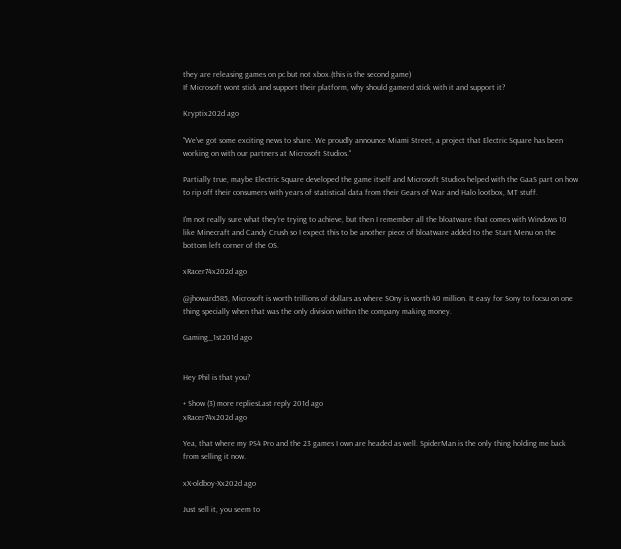they are releasing games on pc but not xbox.(this is the second game)
If Microsoft wont stick and support their platform, why should gamerd stick with it and support it?

Kryptix202d ago

"We’ve got some exciting news to share. We proudly announce Miami Street, a project that Electric Square has been working on with our partners at Microsoft Studios."

Partially true, maybe Electric Square developed the game itself and Microsoft Studios helped with the GaaS part on how to rip off their consumers with years of statistical data from their Gears of War and Halo lootbox, MT stuff.

I'm not really sure what they're trying to achieve, but then I remember all the bloatware that comes with Windows 10 like Minecraft and Candy Crush so I expect this to be another piece of bloatware added to the Start Menu on the bottom left corner of the OS.

xRacer74x202d ago

@jhoward585, Microsoft is worth trillions of dollars as where SOny is worth 40 million. It easy for Sony to focsu on one thing specially when that was the only division within the company making money.

Gaming_1st201d ago


Hey Phil is that you?

+ Show (3) more repliesLast reply 201d ago
xRacer74x202d ago

Yea, that where my PS4 Pro and the 23 games I own are headed as well. SpiderMan is the only thing holding me back from selling it now.

xX-oldboy-Xx202d ago

Just sell it, you seem to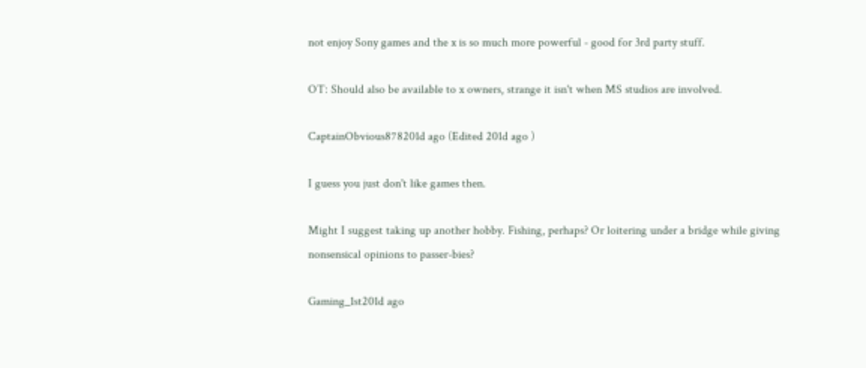not enjoy Sony games and the x is so much more powerful - good for 3rd party stuff.

OT: Should also be available to x owners, strange it isn't when MS studios are involved.

CaptainObvious878201d ago (Edited 201d ago )

I guess you just don't like games then.

Might I suggest taking up another hobby. Fishing, perhaps? Or loitering under a bridge while giving nonsensical opinions to passer-bies?

Gaming_1st201d ago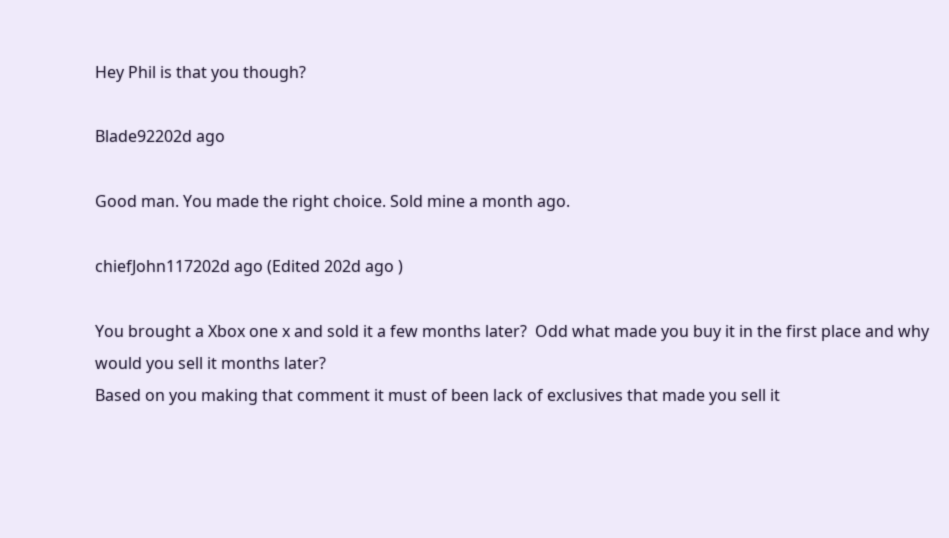Hey Phil is that you though?

Blade92202d ago

Good man. You made the right choice. Sold mine a month ago.

chiefJohn117202d ago (Edited 202d ago )

You brought a Xbox one x and sold it a few months later?  Odd what made you buy it in the first place and why would you sell it months later?
Based on you making that comment it must of been lack of exclusives that made you sell it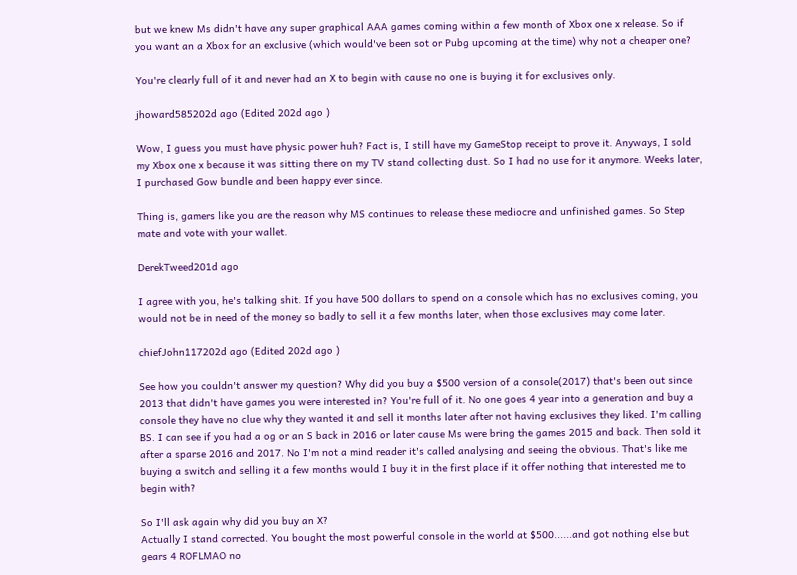but we knew Ms didn't have any super graphical AAA games coming within a few month of Xbox one x release. So if you want an a Xbox for an exclusive (which would've been sot or Pubg upcoming at the time) why not a cheaper one?

You're clearly full of it and never had an X to begin with cause no one is buying it for exclusives only.

jhoward585202d ago (Edited 202d ago )

Wow, I guess you must have physic power huh? Fact is, I still have my GameStop receipt to prove it. Anyways, I sold my Xbox one x because it was sitting there on my TV stand collecting dust. So I had no use for it anymore. Weeks later, I purchased Gow bundle and been happy ever since.

Thing is, gamers like you are the reason why MS continues to release these mediocre and unfinished games. So Step mate and vote with your wallet.

DerekTweed201d ago

I agree with you, he's talking shit. If you have 500 dollars to spend on a console which has no exclusives coming, you would not be in need of the money so badly to sell it a few months later, when those exclusives may come later.

chiefJohn117202d ago (Edited 202d ago )

See how you couldn't answer my question? Why did you buy a $500 version of a console(2017) that's been out since 2013 that didn't have games you were interested in? You're full of it. No one goes 4 year into a generation and buy a console they have no clue why they wanted it and sell it months later after not having exclusives they liked. I'm calling BS. I can see if you had a og or an S back in 2016 or later cause Ms were bring the games 2015 and back. Then sold it after a sparse 2016 and 2017. No I'm not a mind reader it's called analysing and seeing the obvious. That's like me buying a switch and selling it a few months would I buy it in the first place if it offer nothing that interested me to begin with?

So I'll ask again why did you buy an X?
Actually I stand corrected. You bought the most powerful console in the world at $500......and got nothing else but gears 4 ROFLMAO no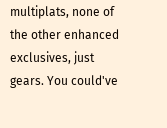multiplats, none of the other enhanced exclusives, just gears. You could've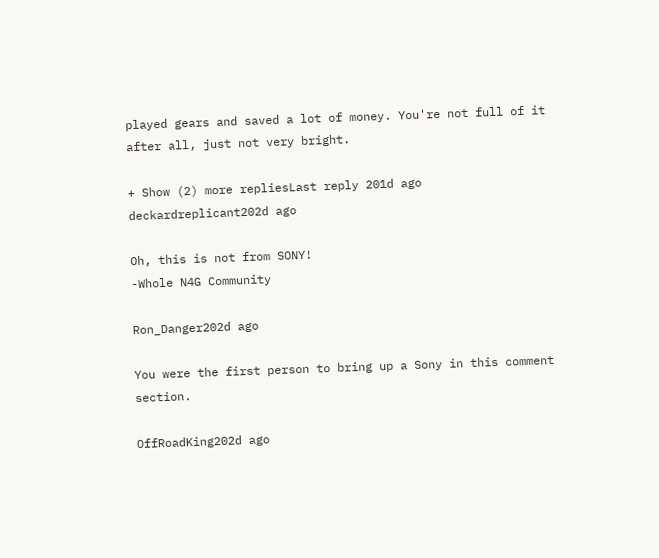played gears and saved a lot of money. You're not full of it after all, just not very bright.

+ Show (2) more repliesLast reply 201d ago
deckardreplicant202d ago

Oh, this is not from SONY!
-Whole N4G Community

Ron_Danger202d ago

You were the first person to bring up a Sony in this comment section.

OffRoadKing202d ago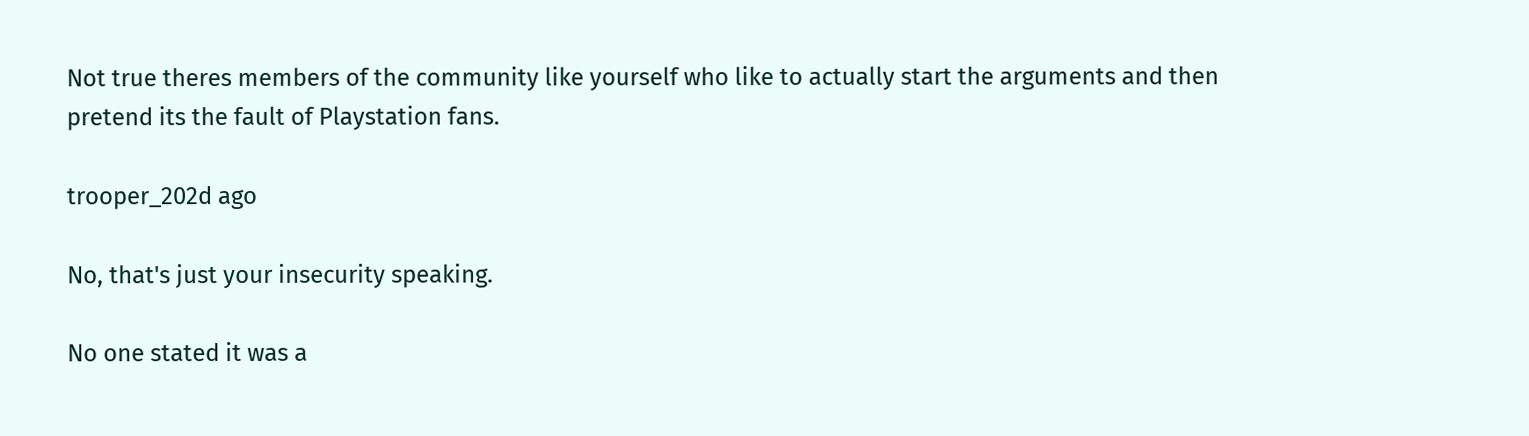Not true theres members of the community like yourself who like to actually start the arguments and then pretend its the fault of Playstation fans.

trooper_202d ago

No, that's just your insecurity speaking.

No one stated it was a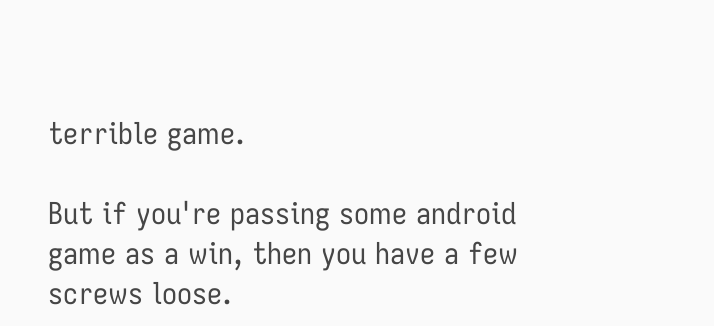terrible game.

But if you're passing some android game as a win, then you have a few screws loose.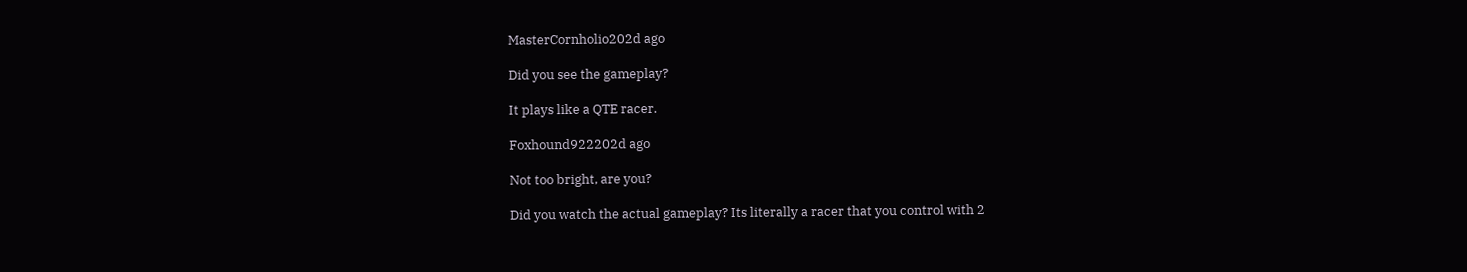MasterCornholio202d ago

Did you see the gameplay?

It plays like a QTE racer.

Foxhound922202d ago

Not too bright, are you?

Did you watch the actual gameplay? Its literally a racer that you control with 2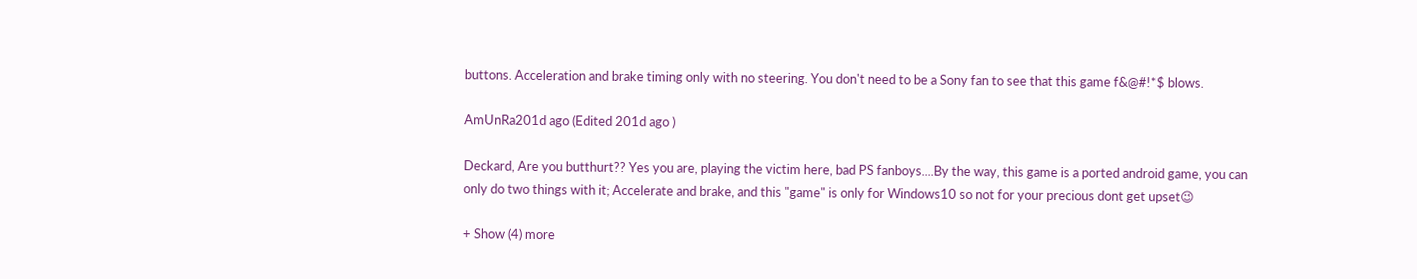buttons. Acceleration and brake timing only with no steering. You don't need to be a Sony fan to see that this game f&@#!*$ blows.

AmUnRa201d ago (Edited 201d ago )

Deckard, Are you butthurt?? Yes you are, playing the victim here, bad PS fanboys....By the way, this game is a ported android game, you can only do two things with it; Accelerate and brake, and this "game" is only for Windows10 so not for your precious dont get upset😉

+ Show (4) more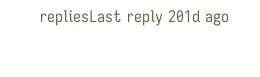repliesLast reply 201d ago